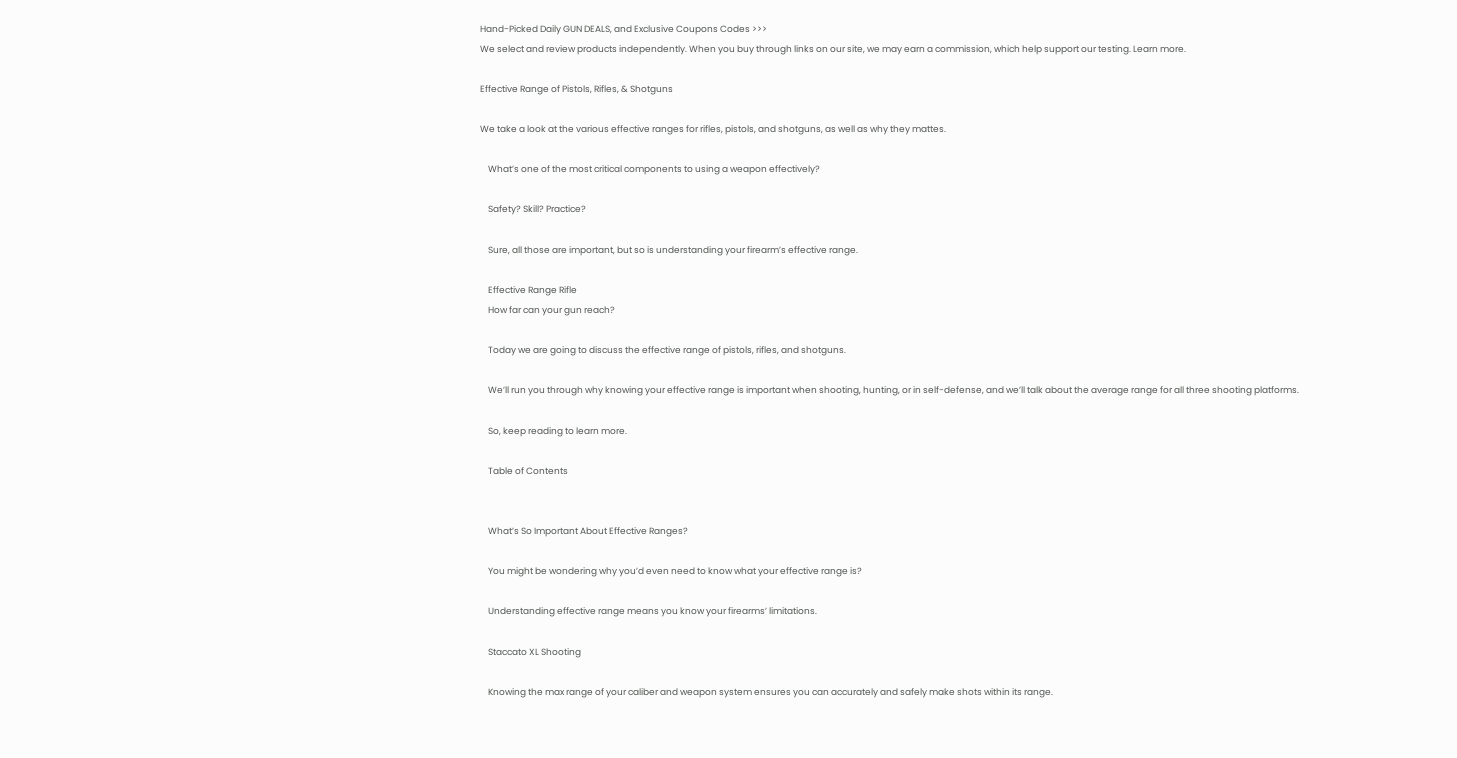Hand-Picked Daily GUN DEALS, and Exclusive Coupons Codes >>>
We select and review products independently. When you buy through links on our site, we may earn a commission, which help support our testing. Learn more.

Effective Range of Pistols, Rifles, & Shotguns

We take a look at the various effective ranges for rifles, pistols, and shotguns, as well as why they mattes.

    What’s one of the most critical components to using a weapon effectively?

    Safety? Skill? Practice?

    Sure, all those are important, but so is understanding your firearm’s effective range.

    Effective Range Rifle
    How far can your gun reach?

    Today we are going to discuss the effective range of pistols, rifles, and shotguns.

    We’ll run you through why knowing your effective range is important when shooting, hunting, or in self-defense, and we’ll talk about the average range for all three shooting platforms.

    So, keep reading to learn more.

    Table of Contents


    What’s So Important About Effective Ranges?

    You might be wondering why you’d even need to know what your effective range is?

    Understanding effective range means you know your firearms’ limitations.

    Staccato XL Shooting

    Knowing the max range of your caliber and weapon system ensures you can accurately and safely make shots within its range.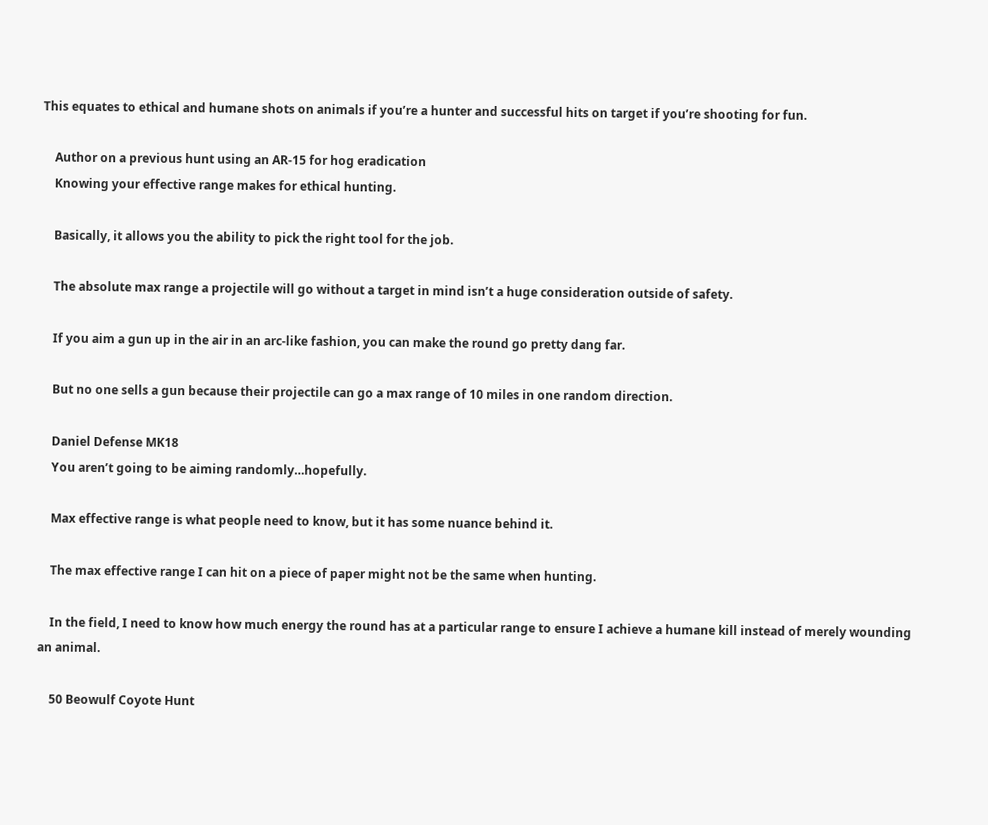This equates to ethical and humane shots on animals if you’re a hunter and successful hits on target if you’re shooting for fun.

    Author on a previous hunt using an AR-15 for hog eradication
    Knowing your effective range makes for ethical hunting.

    Basically, it allows you the ability to pick the right tool for the job.

    The absolute max range a projectile will go without a target in mind isn’t a huge consideration outside of safety.

    If you aim a gun up in the air in an arc-like fashion, you can make the round go pretty dang far.

    But no one sells a gun because their projectile can go a max range of 10 miles in one random direction.

    Daniel Defense MK18
    You aren’t going to be aiming randomly…hopefully.

    Max effective range is what people need to know, but it has some nuance behind it.

    The max effective range I can hit on a piece of paper might not be the same when hunting.

    In the field, I need to know how much energy the round has at a particular range to ensure I achieve a humane kill instead of merely wounding an animal.

    50 Beowulf Coyote Hunt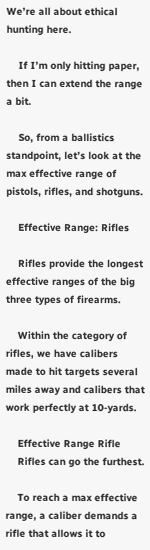We’re all about ethical hunting here.

    If I’m only hitting paper, then I can extend the range a bit.

    So, from a ballistics standpoint, let’s look at the max effective range of pistols, rifles, and shotguns.

    Effective Range: Rifles

    Rifles provide the longest effective ranges of the big three types of firearms.

    Within the category of rifles, we have calibers made to hit targets several miles away and calibers that work perfectly at 10-yards.

    Effective Range Rifle
    Rifles can go the furthest.

    To reach a max effective range, a caliber demands a rifle that allows it to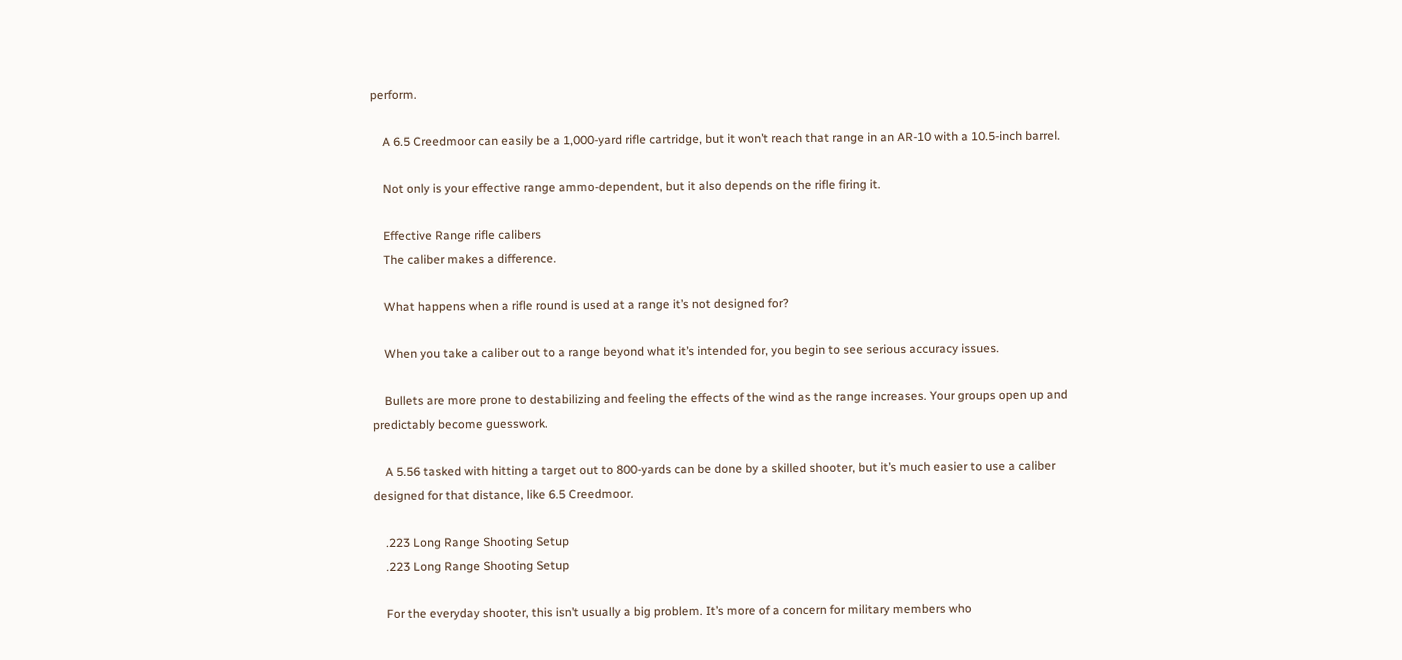perform.

    A 6.5 Creedmoor can easily be a 1,000-yard rifle cartridge, but it won’t reach that range in an AR-10 with a 10.5-inch barrel.

    Not only is your effective range ammo-dependent, but it also depends on the rifle firing it.

    Effective Range rifle calibers
    The caliber makes a difference.

    What happens when a rifle round is used at a range it’s not designed for?

    When you take a caliber out to a range beyond what it’s intended for, you begin to see serious accuracy issues.

    Bullets are more prone to destabilizing and feeling the effects of the wind as the range increases. Your groups open up and predictably become guesswork.

    A 5.56 tasked with hitting a target out to 800-yards can be done by a skilled shooter, but it’s much easier to use a caliber designed for that distance, like 6.5 Creedmoor.

    .223 Long Range Shooting Setup
    .223 Long Range Shooting Setup

    For the everyday shooter, this isn’t usually a big problem. It’s more of a concern for military members who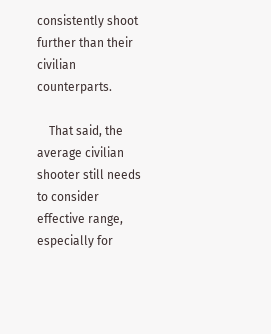consistently shoot further than their civilian counterparts.

    That said, the average civilian shooter still needs to consider effective range, especially for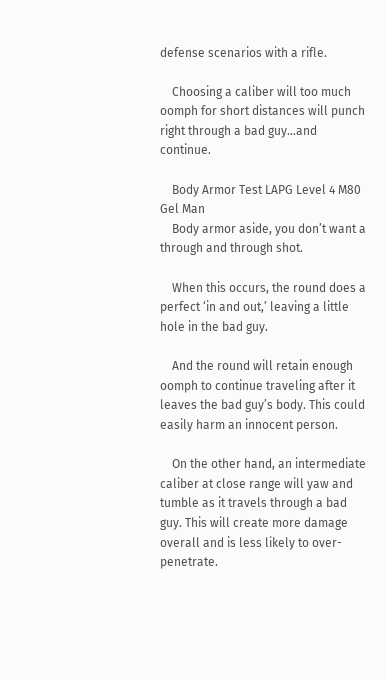defense scenarios with a rifle.

    Choosing a caliber will too much oomph for short distances will punch right through a bad guy…and continue.

    Body Armor Test LAPG Level 4 M80 Gel Man
    Body armor aside, you don’t want a through and through shot.

    When this occurs, the round does a perfect ‘in and out,’ leaving a little hole in the bad guy.

    And the round will retain enough oomph to continue traveling after it leaves the bad guy’s body. This could easily harm an innocent person.

    On the other hand, an intermediate caliber at close range will yaw and tumble as it travels through a bad guy. This will create more damage overall and is less likely to over-penetrate.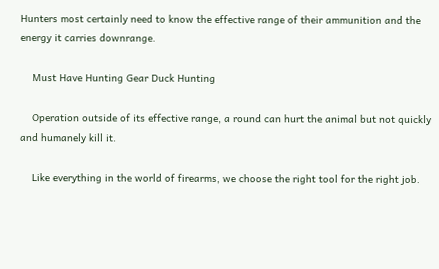Hunters most certainly need to know the effective range of their ammunition and the energy it carries downrange.

    Must Have Hunting Gear Duck Hunting

    Operation outside of its effective range, a round can hurt the animal but not quickly and humanely kill it.

    Like everything in the world of firearms, we choose the right tool for the right job.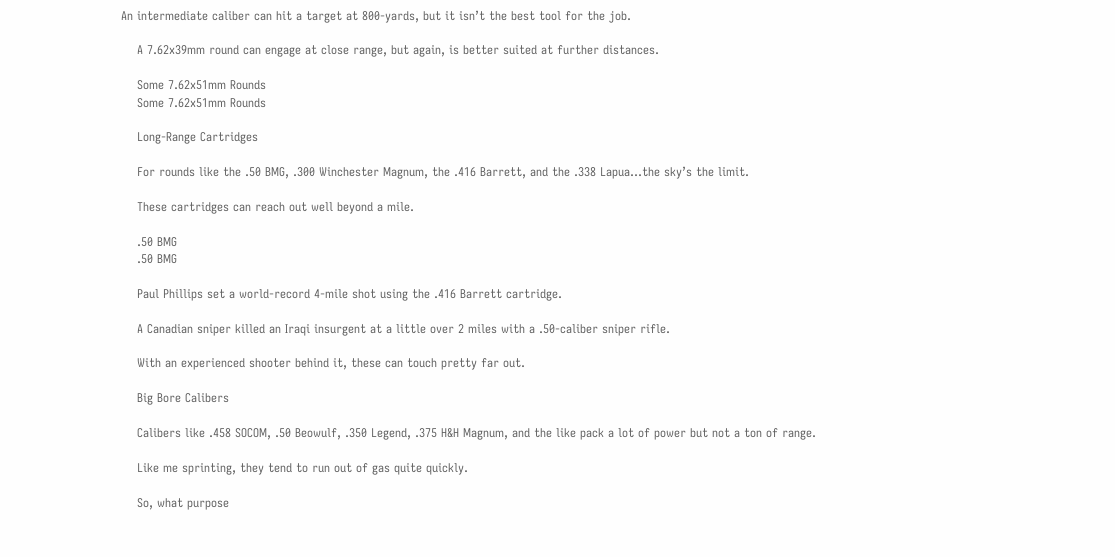An intermediate caliber can hit a target at 800-yards, but it isn’t the best tool for the job.

    A 7.62x39mm round can engage at close range, but again, is better suited at further distances.

    Some 7.62x51mm Rounds
    Some 7.62x51mm Rounds

    Long-Range Cartridges

    For rounds like the .50 BMG, .300 Winchester Magnum, the .416 Barrett, and the .338 Lapua…the sky’s the limit.

    These cartridges can reach out well beyond a mile.

    .50 BMG
    .50 BMG

    Paul Phillips set a world-record 4-mile shot using the .416 Barrett cartridge.

    A Canadian sniper killed an Iraqi insurgent at a little over 2 miles with a .50-caliber sniper rifle.

    With an experienced shooter behind it, these can touch pretty far out.

    Big Bore Calibers

    Calibers like .458 SOCOM, .50 Beowulf, .350 Legend, .375 H&H Magnum, and the like pack a lot of power but not a ton of range.

    Like me sprinting, they tend to run out of gas quite quickly.

    So, what purpose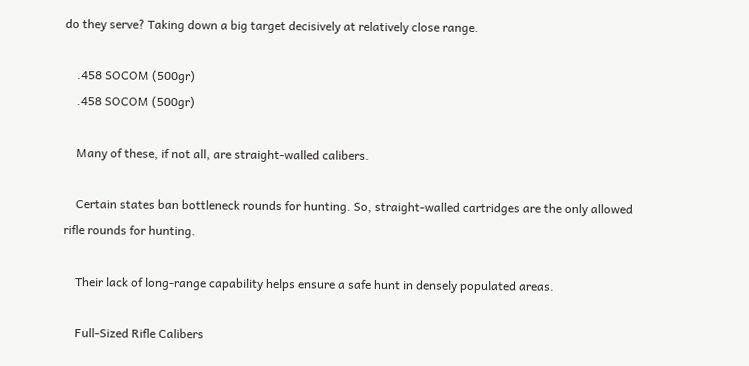do they serve? Taking down a big target decisively at relatively close range.

    .458 SOCOM (500gr)
    .458 SOCOM (500gr)

    Many of these, if not all, are straight-walled calibers.

    Certain states ban bottleneck rounds for hunting. So, straight-walled cartridges are the only allowed rifle rounds for hunting.

    Their lack of long-range capability helps ensure a safe hunt in densely populated areas.

    Full-Sized Rifle Calibers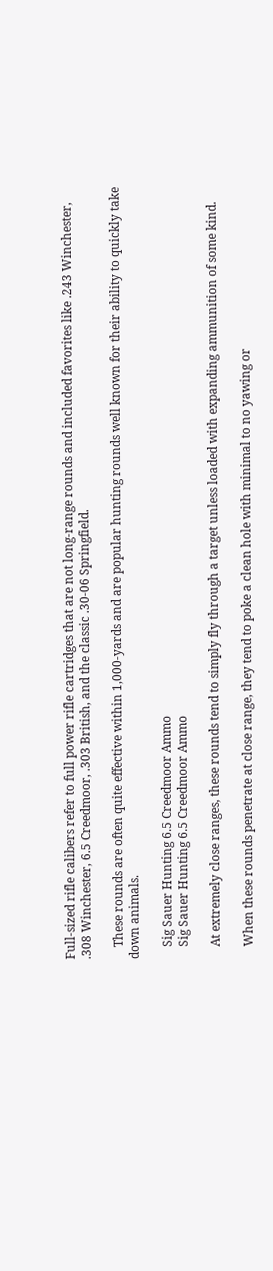Full-sized rifle calibers refer to full power rifle cartridges that are not long-range rounds and included favorites like .243 Winchester, .308 Winchester, 6.5 Creedmoor, .303 British, and the classic .30-06 Springfield.

    These rounds are often quite effective within 1,000-yards and are popular hunting rounds well known for their ability to quickly take down animals.

    Sig Sauer Hunting 6.5 Creedmoor Ammo
    Sig Sauer Hunting 6.5 Creedmoor Ammo

    At extremely close ranges, these rounds tend to simply fly through a target unless loaded with expanding ammunition of some kind.

    When these rounds penetrate at close range, they tend to poke a clean hole with minimal to no yawing or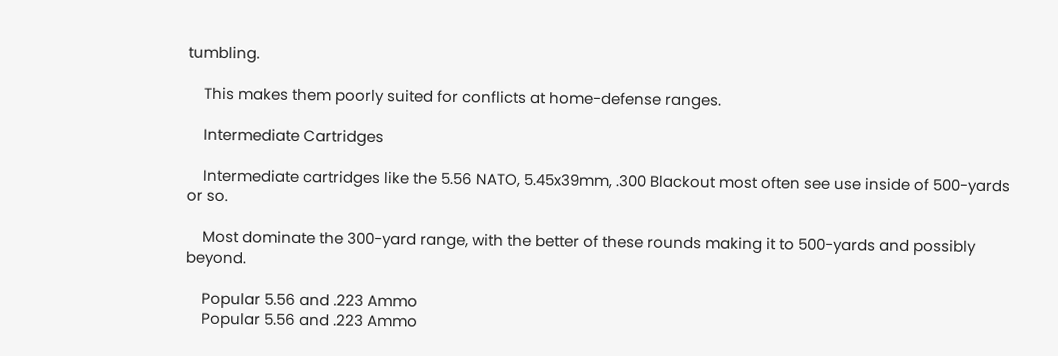tumbling.

    This makes them poorly suited for conflicts at home-defense ranges.

    Intermediate Cartridges

    Intermediate cartridges like the 5.56 NATO, 5.45x39mm, .300 Blackout most often see use inside of 500-yards or so.

    Most dominate the 300-yard range, with the better of these rounds making it to 500-yards and possibly beyond.

    Popular 5.56 and .223 Ammo
    Popular 5.56 and .223 Ammo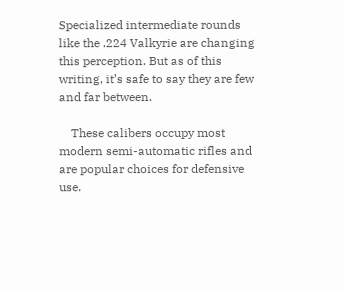Specialized intermediate rounds like the .224 Valkyrie are changing this perception. But as of this writing, it’s safe to say they are few and far between.

    These calibers occupy most modern semi-automatic rifles and are popular choices for defensive use.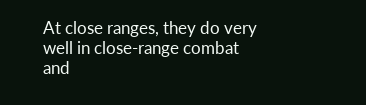At close ranges, they do very well in close-range combat and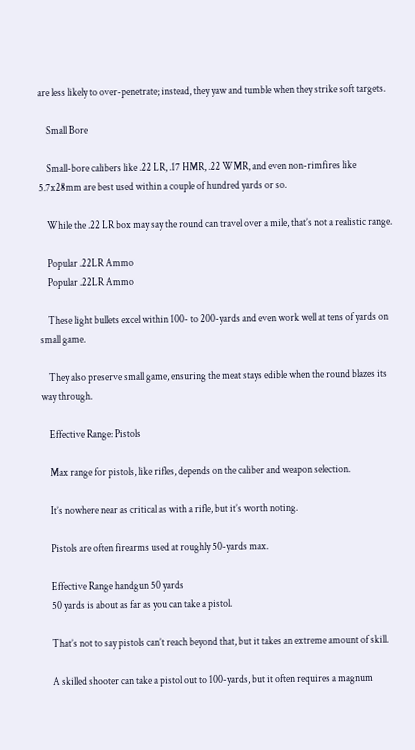are less likely to over-penetrate; instead, they yaw and tumble when they strike soft targets.

    Small Bore

    Small-bore calibers like .22 LR, .17 HMR, .22 WMR, and even non-rimfires like 5.7x28mm are best used within a couple of hundred yards or so.

    While the .22 LR box may say the round can travel over a mile, that’s not a realistic range.

    Popular .22LR Ammo
    Popular .22LR Ammo

    These light bullets excel within 100- to 200-yards and even work well at tens of yards on small game.

    They also preserve small game, ensuring the meat stays edible when the round blazes its way through.

    Effective Range: Pistols

    Max range for pistols, like rifles, depends on the caliber and weapon selection.

    It’s nowhere near as critical as with a rifle, but it’s worth noting.

    Pistols are often firearms used at roughly 50-yards max.

    Effective Range handgun 50 yards
    50 yards is about as far as you can take a pistol.

    That’s not to say pistols can’t reach beyond that, but it takes an extreme amount of skill.

    A skilled shooter can take a pistol out to 100-yards, but it often requires a magnum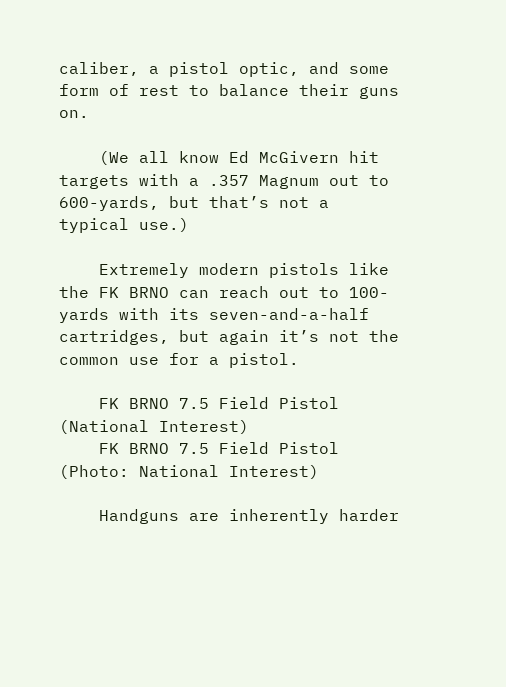caliber, a pistol optic, and some form of rest to balance their guns on.

    (We all know Ed McGivern hit targets with a .357 Magnum out to 600-yards, but that’s not a typical use.)

    Extremely modern pistols like the FK BRNO can reach out to 100-yards with its seven-and-a-half cartridges, but again it’s not the common use for a pistol.

    FK BRNO 7.5 Field Pistol (National Interest)
    FK BRNO 7.5 Field Pistol (Photo: National Interest)

    Handguns are inherently harder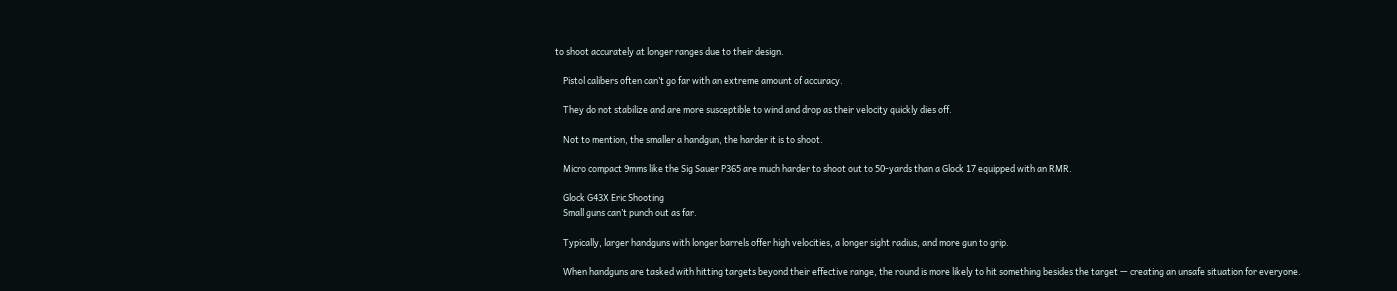to shoot accurately at longer ranges due to their design.

    Pistol calibers often can’t go far with an extreme amount of accuracy.

    They do not stabilize and are more susceptible to wind and drop as their velocity quickly dies off.

    Not to mention, the smaller a handgun, the harder it is to shoot.

    Micro compact 9mms like the Sig Sauer P365 are much harder to shoot out to 50-yards than a Glock 17 equipped with an RMR.

    Glock G43X Eric Shooting
    Small guns can’t punch out as far.

    Typically, larger handguns with longer barrels offer high velocities, a longer sight radius, and more gun to grip.

    When handguns are tasked with hitting targets beyond their effective range, the round is more likely to hit something besides the target — creating an unsafe situation for everyone.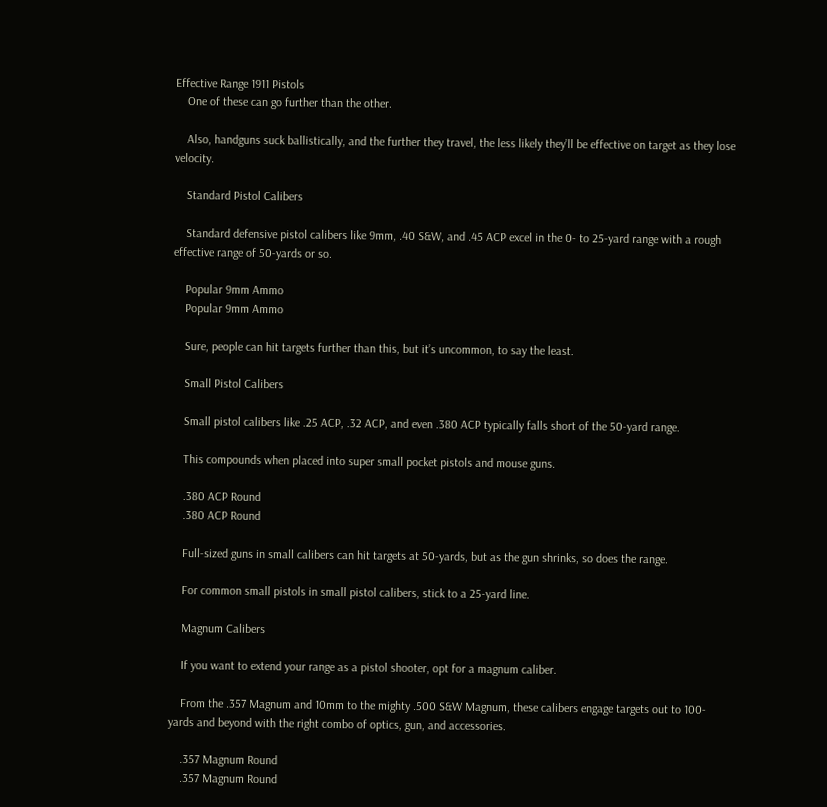Effective Range 1911 Pistols
    One of these can go further than the other.

    Also, handguns suck ballistically, and the further they travel, the less likely they’ll be effective on target as they lose velocity.

    Standard Pistol Calibers

    Standard defensive pistol calibers like 9mm, .40 S&W, and .45 ACP excel in the 0- to 25-yard range with a rough effective range of 50-yards or so.

    Popular 9mm Ammo
    Popular 9mm Ammo

    Sure, people can hit targets further than this, but it’s uncommon, to say the least.

    Small Pistol Calibers

    Small pistol calibers like .25 ACP, .32 ACP, and even .380 ACP typically falls short of the 50-yard range.

    This compounds when placed into super small pocket pistols and mouse guns.

    .380 ACP Round
    .380 ACP Round

    Full-sized guns in small calibers can hit targets at 50-yards, but as the gun shrinks, so does the range.

    For common small pistols in small pistol calibers, stick to a 25-yard line.

    Magnum Calibers

    If you want to extend your range as a pistol shooter, opt for a magnum caliber.

    From the .357 Magnum and 10mm to the mighty .500 S&W Magnum, these calibers engage targets out to 100-yards and beyond with the right combo of optics, gun, and accessories.

    .357 Magnum Round
    .357 Magnum Round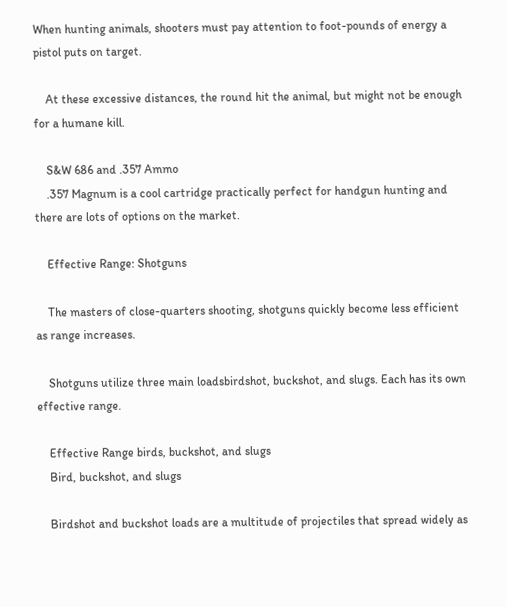When hunting animals, shooters must pay attention to foot-pounds of energy a pistol puts on target.

    At these excessive distances, the round hit the animal, but might not be enough for a humane kill.

    S&W 686 and .357 Ammo
    .357 Magnum is a cool cartridge practically perfect for handgun hunting and there are lots of options on the market.

    Effective Range: Shotguns

    The masters of close-quarters shooting, shotguns quickly become less efficient as range increases.

    Shotguns utilize three main loadsbirdshot, buckshot, and slugs. Each has its own effective range.

    Effective Range birds, buckshot, and slugs
    Bird, buckshot, and slugs

    Birdshot and buckshot loads are a multitude of projectiles that spread widely as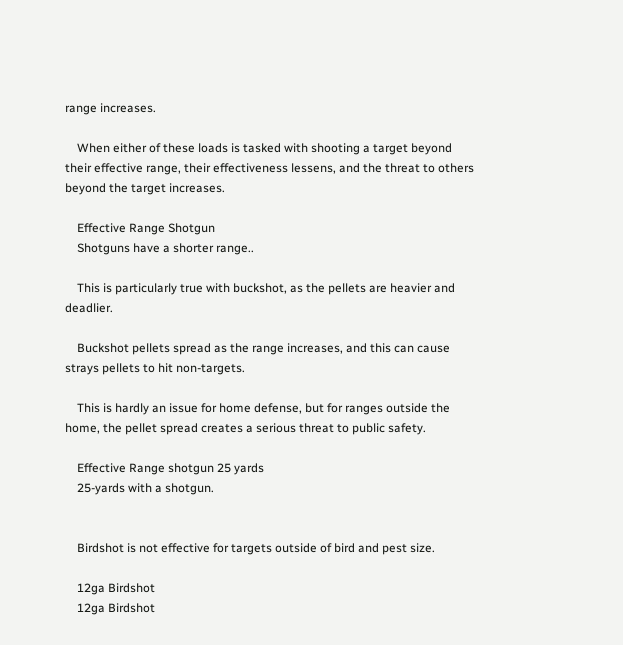range increases.

    When either of these loads is tasked with shooting a target beyond their effective range, their effectiveness lessens, and the threat to others beyond the target increases.

    Effective Range Shotgun
    Shotguns have a shorter range..

    This is particularly true with buckshot, as the pellets are heavier and deadlier.

    Buckshot pellets spread as the range increases, and this can cause strays pellets to hit non-targets.

    This is hardly an issue for home defense, but for ranges outside the home, the pellet spread creates a serious threat to public safety.

    Effective Range shotgun 25 yards
    25-yards with a shotgun.


    Birdshot is not effective for targets outside of bird and pest size.

    12ga Birdshot
    12ga Birdshot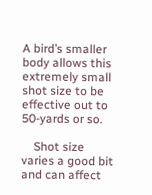A bird’s smaller body allows this extremely small shot size to be effective out to 50-yards or so.

    Shot size varies a good bit and can affect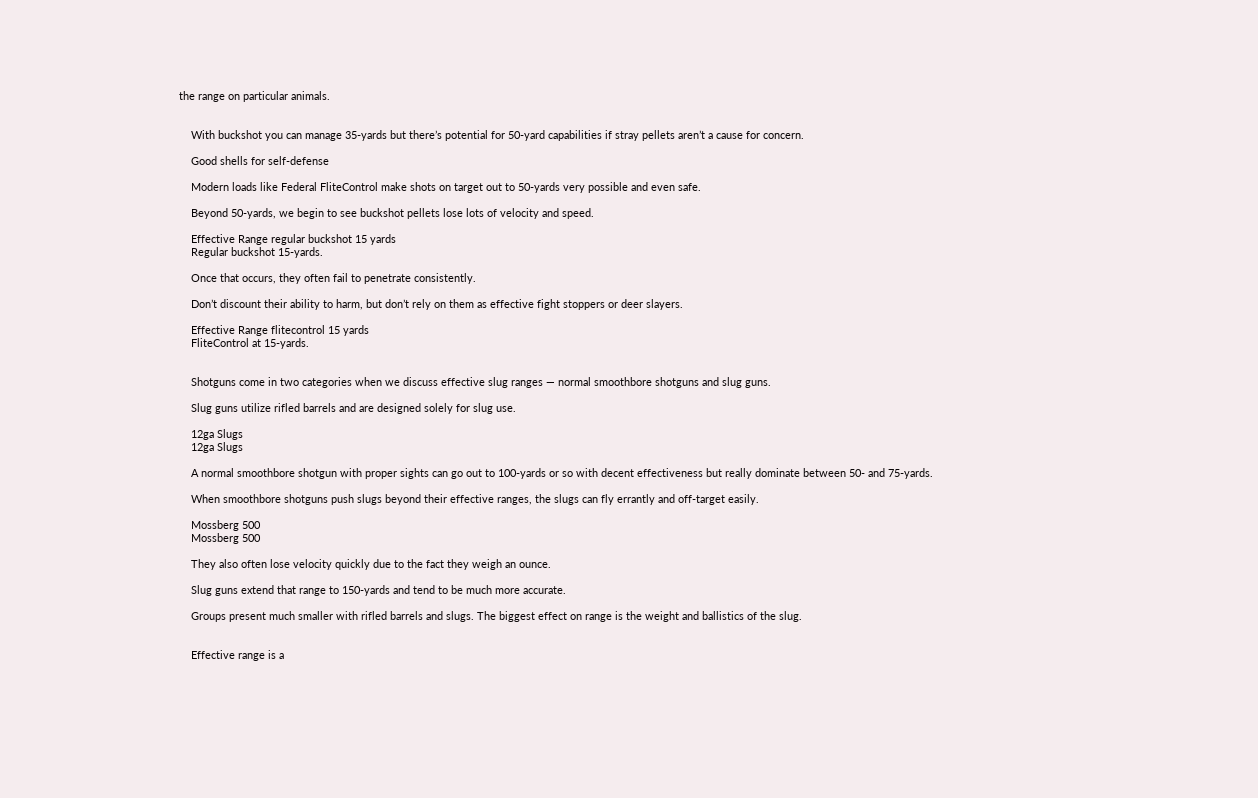the range on particular animals.


    With buckshot you can manage 35-yards but there’s potential for 50-yard capabilities if stray pellets aren’t a cause for concern.

    Good shells for self-defense

    Modern loads like Federal FliteControl make shots on target out to 50-yards very possible and even safe.

    Beyond 50-yards, we begin to see buckshot pellets lose lots of velocity and speed.

    Effective Range regular buckshot 15 yards
    Regular buckshot 15-yards.

    Once that occurs, they often fail to penetrate consistently.

    Don’t discount their ability to harm, but don’t rely on them as effective fight stoppers or deer slayers.

    Effective Range flitecontrol 15 yards
    FliteControl at 15-yards.


    Shotguns come in two categories when we discuss effective slug ranges — normal smoothbore shotguns and slug guns.

    Slug guns utilize rifled barrels and are designed solely for slug use.

    12ga Slugs
    12ga Slugs

    A normal smoothbore shotgun with proper sights can go out to 100-yards or so with decent effectiveness but really dominate between 50- and 75-yards.

    When smoothbore shotguns push slugs beyond their effective ranges, the slugs can fly errantly and off-target easily.

    Mossberg 500
    Mossberg 500

    They also often lose velocity quickly due to the fact they weigh an ounce.

    Slug guns extend that range to 150-yards and tend to be much more accurate.

    Groups present much smaller with rifled barrels and slugs. The biggest effect on range is the weight and ballistics of the slug.


    Effective range is a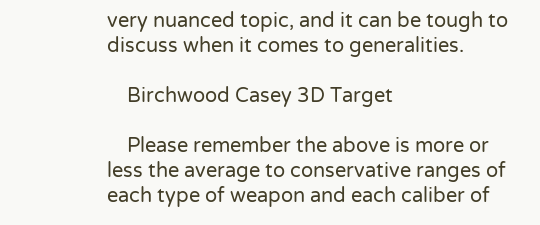very nuanced topic, and it can be tough to discuss when it comes to generalities.

    Birchwood Casey 3D Target

    Please remember the above is more or less the average to conservative ranges of each type of weapon and each caliber of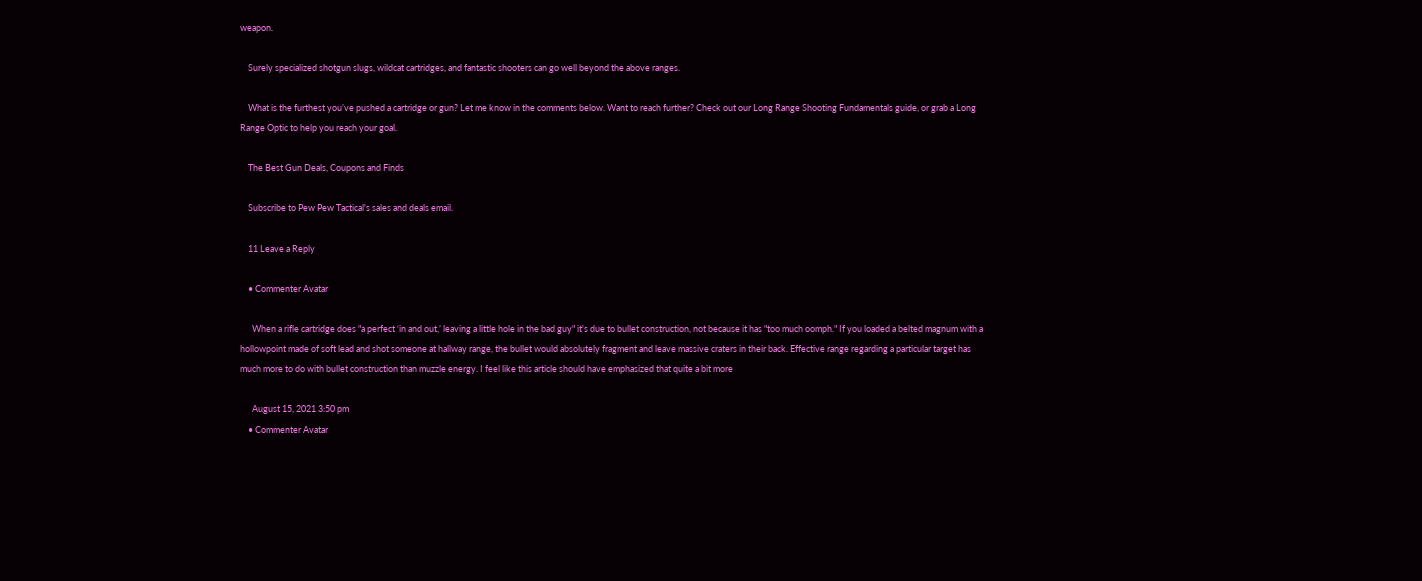weapon.

    Surely specialized shotgun slugs, wildcat cartridges, and fantastic shooters can go well beyond the above ranges.

    What is the furthest you’ve pushed a cartridge or gun? Let me know in the comments below. Want to reach further? Check out our Long Range Shooting Fundamentals guide, or grab a Long Range Optic to help you reach your goal.

    The Best Gun Deals, Coupons and Finds

    Subscribe to Pew Pew Tactical's sales and deals email.

    11 Leave a Reply

    • Commenter Avatar

      When a rifle cartridge does "a perfect ‘in and out,’ leaving a little hole in the bad guy" it's due to bullet construction, not because it has "too much oomph." If you loaded a belted magnum with a hollowpoint made of soft lead and shot someone at hallway range, the bullet would absolutely fragment and leave massive craters in their back. Effective range regarding a particular target has much more to do with bullet construction than muzzle energy. I feel like this article should have emphasized that quite a bit more

      August 15, 2021 3:50 pm
    • Commenter Avatar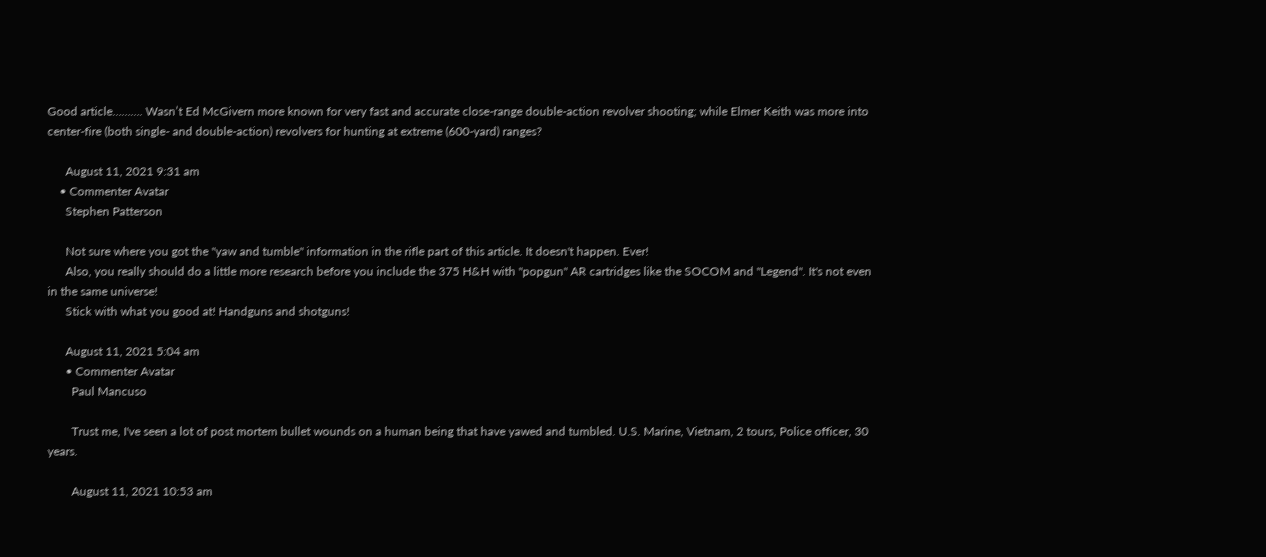Good article………. Wasn’t Ed McGivern more known for very fast and accurate close-range double-action revolver shooting; while Elmer Keith was more into center-fire (both single- and double-action) revolvers for hunting at extreme (600-yard) ranges?

      August 11, 2021 9:31 am
    • Commenter Avatar
      Stephen Patterson

      Not sure where you got the "yaw and tumble" information in the rifle part of this article. It doesn't happen. Ever!
      Also, you really should do a little more research before you include the 375 H&H with "popgun" AR cartridges like the SOCOM and "Legend". It's not even in the same universe!
      Stick with what you good at! Handguns and shotguns!

      August 11, 2021 5:04 am
      • Commenter Avatar
        Paul Mancuso

        Trust me, I've seen a lot of post mortem bullet wounds on a human being that have yawed and tumbled. U.S. Marine, Vietnam, 2 tours, Police officer, 30 years.

        August 11, 2021 10:53 am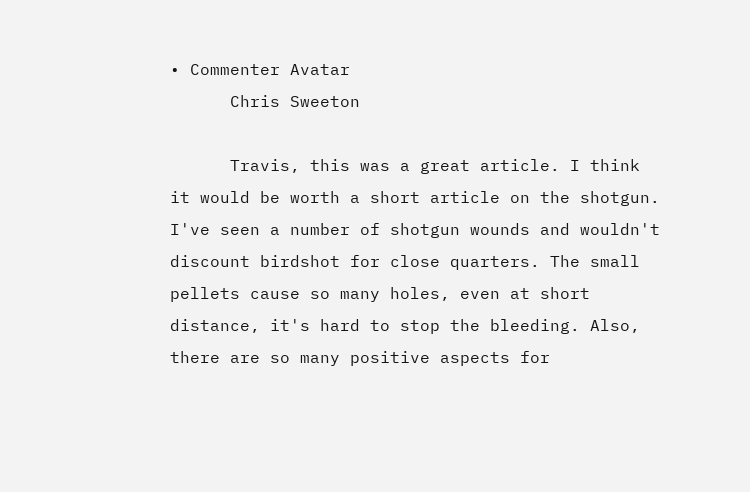• Commenter Avatar
      Chris Sweeton

      Travis, this was a great article. I think it would be worth a short article on the shotgun. I've seen a number of shotgun wounds and wouldn't discount birdshot for close quarters. The small pellets cause so many holes, even at short distance, it's hard to stop the bleeding. Also, there are so many positive aspects for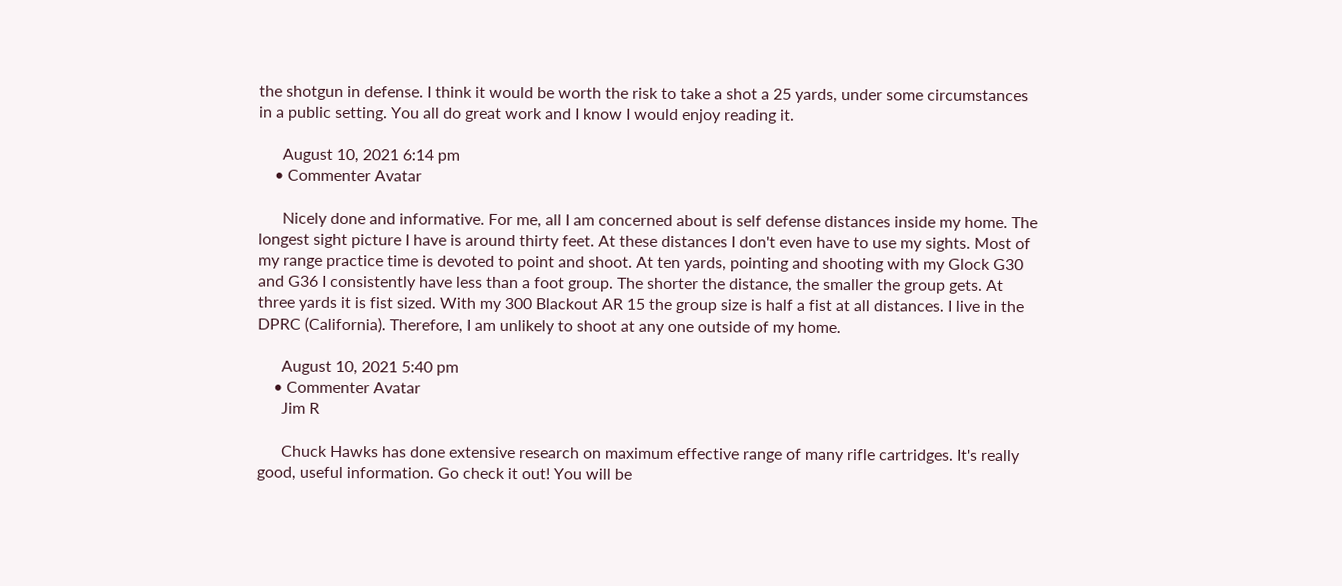the shotgun in defense. I think it would be worth the risk to take a shot a 25 yards, under some circumstances in a public setting. You all do great work and I know I would enjoy reading it.

      August 10, 2021 6:14 pm
    • Commenter Avatar

      Nicely done and informative. For me, all I am concerned about is self defense distances inside my home. The longest sight picture I have is around thirty feet. At these distances I don't even have to use my sights. Most of my range practice time is devoted to point and shoot. At ten yards, pointing and shooting with my Glock G30 and G36 I consistently have less than a foot group. The shorter the distance, the smaller the group gets. At three yards it is fist sized. With my 300 Blackout AR 15 the group size is half a fist at all distances. I live in the DPRC (California). Therefore, I am unlikely to shoot at any one outside of my home.

      August 10, 2021 5:40 pm
    • Commenter Avatar
      Jim R

      Chuck Hawks has done extensive research on maximum effective range of many rifle cartridges. It's really good, useful information. Go check it out! You will be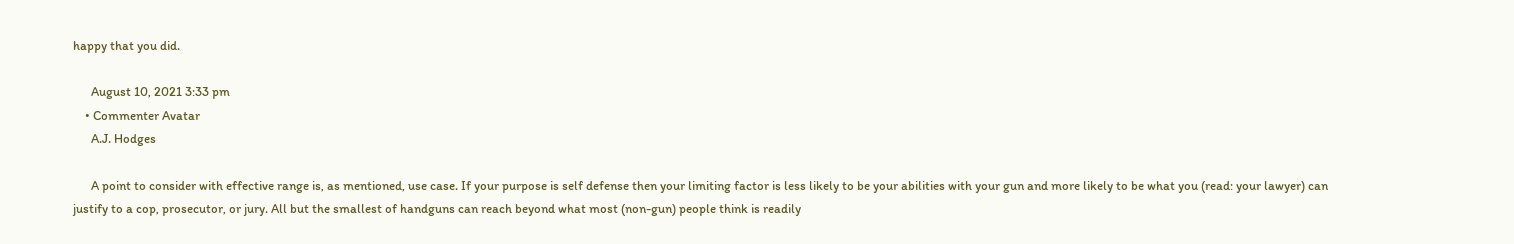happy that you did.

      August 10, 2021 3:33 pm
    • Commenter Avatar
      A.J. Hodges

      A point to consider with effective range is, as mentioned, use case. If your purpose is self defense then your limiting factor is less likely to be your abilities with your gun and more likely to be what you (read: your lawyer) can justify to a cop, prosecutor, or jury. All but the smallest of handguns can reach beyond what most (non-gun) people think is readily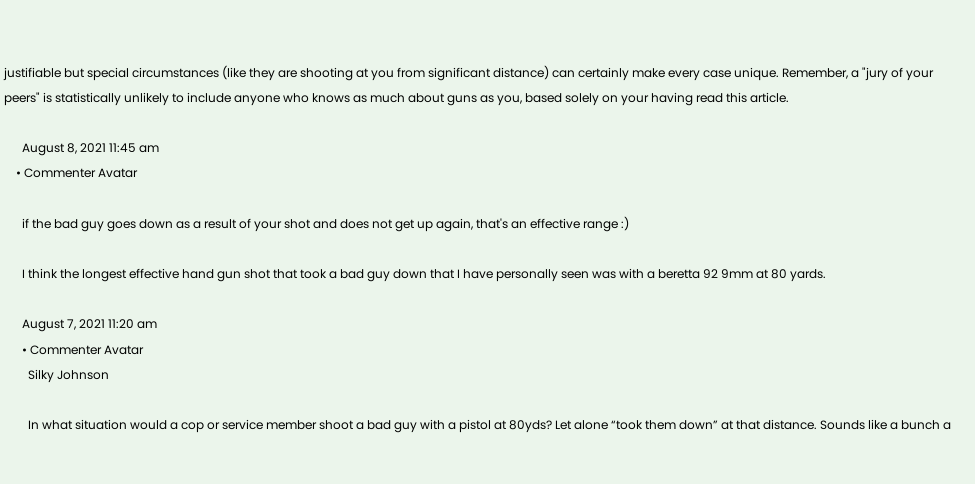justifiable but special circumstances (like they are shooting at you from significant distance) can certainly make every case unique. Remember, a "jury of your peers" is statistically unlikely to include anyone who knows as much about guns as you, based solely on your having read this article.

      August 8, 2021 11:45 am
    • Commenter Avatar

      if the bad guy goes down as a result of your shot and does not get up again, that's an effective range :)

      I think the longest effective hand gun shot that took a bad guy down that I have personally seen was with a beretta 92 9mm at 80 yards.

      August 7, 2021 11:20 am
      • Commenter Avatar
        Silky Johnson

        In what situation would a cop or service member shoot a bad guy with a pistol at 80yds? Let alone “took them down” at that distance. Sounds like a bunch a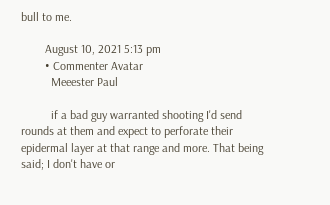bull to me.

        August 10, 2021 5:13 pm
        • Commenter Avatar
          Meeester Paul

          if a bad guy warranted shooting I'd send rounds at them and expect to perforate their epidermal layer at that range and more. That being said; I don't have or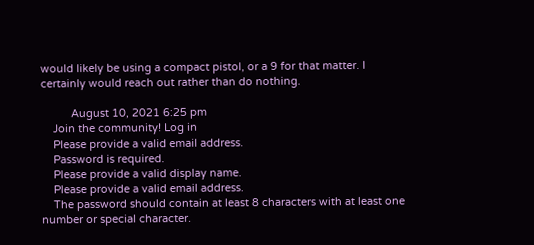would likely be using a compact pistol, or a 9 for that matter. I certainly would reach out rather than do nothing.

          August 10, 2021 6:25 pm
    Join the community! Log in
    Please provide a valid email address.
    Password is required.
    Please provide a valid display name.
    Please provide a valid email address.
    The password should contain at least 8 characters with at least one number or special character.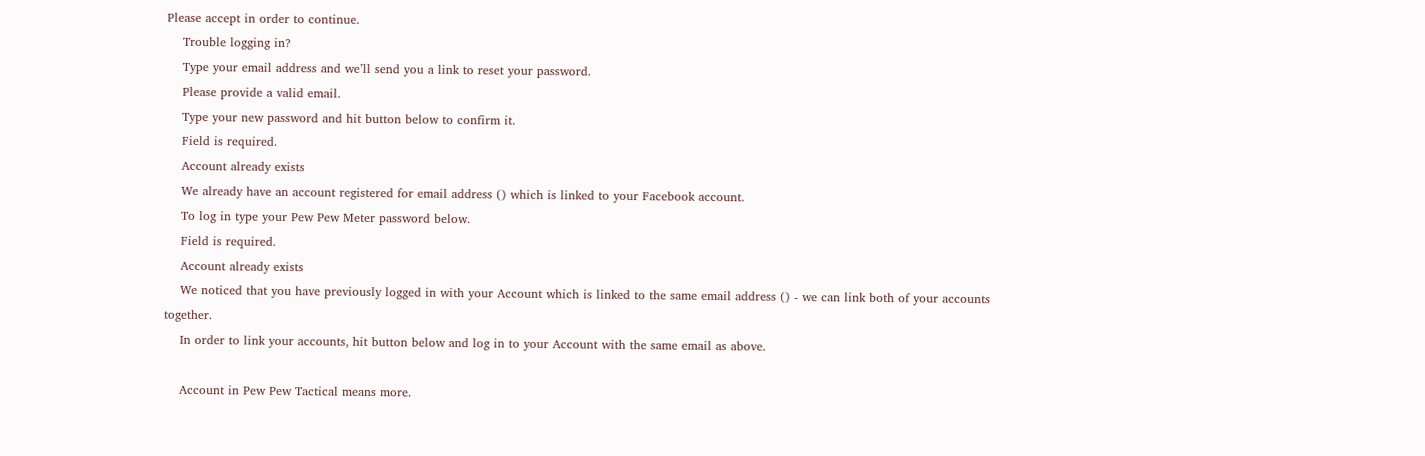Please accept in order to continue.
    Trouble logging in?
    Type your email address and we’ll send you a link to reset your password.
    Please provide a valid email.
    Type your new password and hit button below to confirm it.
    Field is required.
    Account already exists
    We already have an account registered for email address () which is linked to your Facebook account.
    To log in type your Pew Pew Meter password below.
    Field is required.
    Account already exists
    We noticed that you have previously logged in with your Account which is linked to the same email address () - we can link both of your accounts together.
    In order to link your accounts, hit button below and log in to your Account with the same email as above.

    Account in Pew Pew Tactical means more.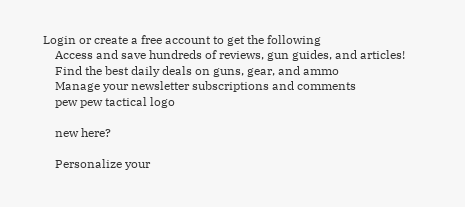Login or create a free account to get the following
    Access and save hundreds of reviews, gun guides, and articles!
    Find the best daily deals on guns, gear, and ammo
    Manage your newsletter subscriptions and comments
    pew pew tactical logo

    new here?

    Personalize your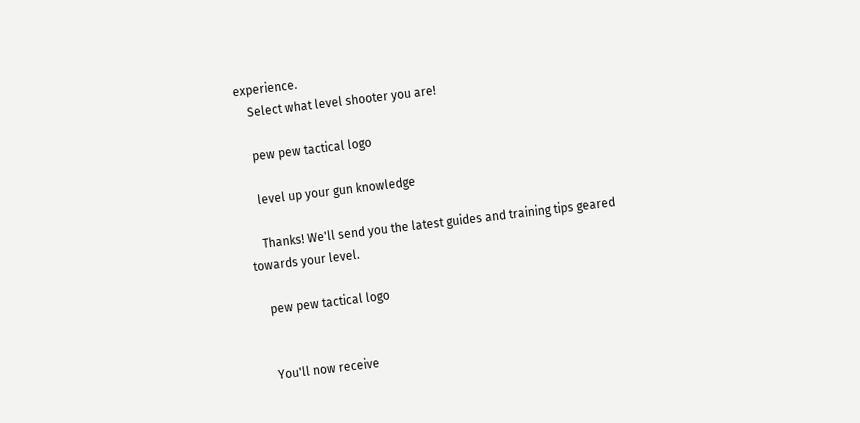experience.
    Select what level shooter you are!

    pew pew tactical logo

    level up your gun knowledge

    Thanks! We'll send you the latest guides and training tips geared towards your level.

    pew pew tactical logo


    You'll now receive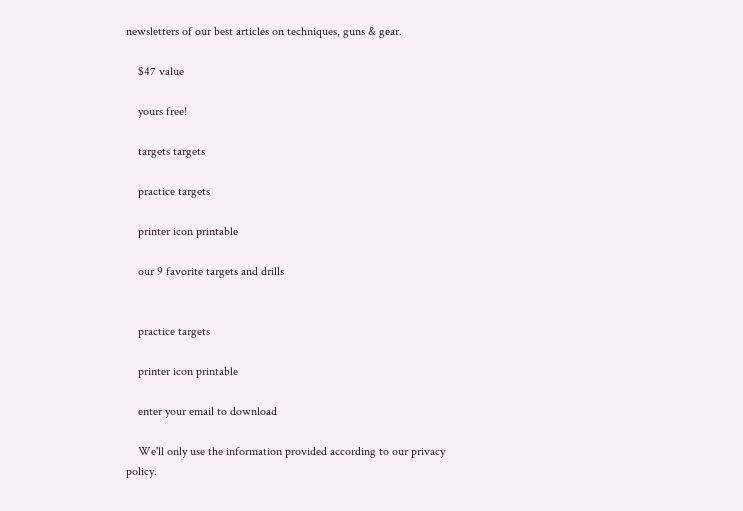newsletters of our best articles on techniques, guns & gear.

    $47 value

    yours free!

    targets targets

    practice targets

    printer icon printable

    our 9 favorite targets and drills


    practice targets

    printer icon printable

    enter your email to download

    We'll only use the information provided according to our privacy policy.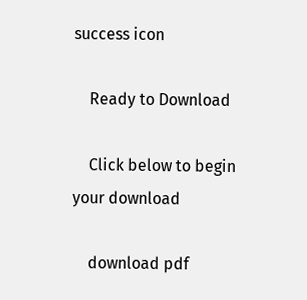success icon

    Ready to Download

    Click below to begin your download

    download pdf